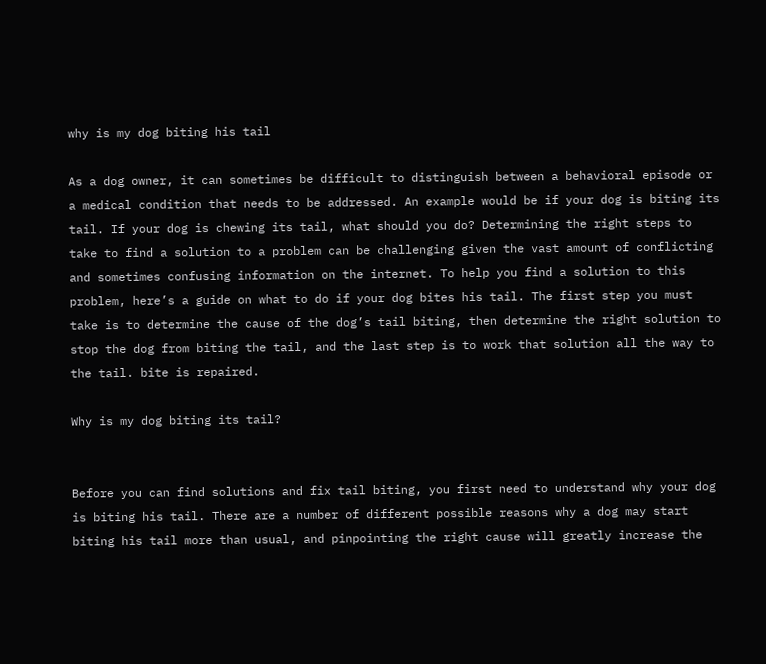why is my dog biting his tail

As a dog owner, it can sometimes be difficult to distinguish between a behavioral episode or a medical condition that needs to be addressed. An example would be if your dog is biting its tail. If your dog is chewing its tail, what should you do? Determining the right steps to take to find a solution to a problem can be challenging given the vast amount of conflicting and sometimes confusing information on the internet. To help you find a solution to this problem, here’s a guide on what to do if your dog bites his tail. The first step you must take is to determine the cause of the dog’s tail biting, then determine the right solution to stop the dog from biting the tail, and the last step is to work that solution all the way to the tail. bite is repaired.

Why is my dog biting its tail?


Before you can find solutions and fix tail biting, you first need to understand why your dog is biting his tail. There are a number of different possible reasons why a dog may start biting his tail more than usual, and pinpointing the right cause will greatly increase the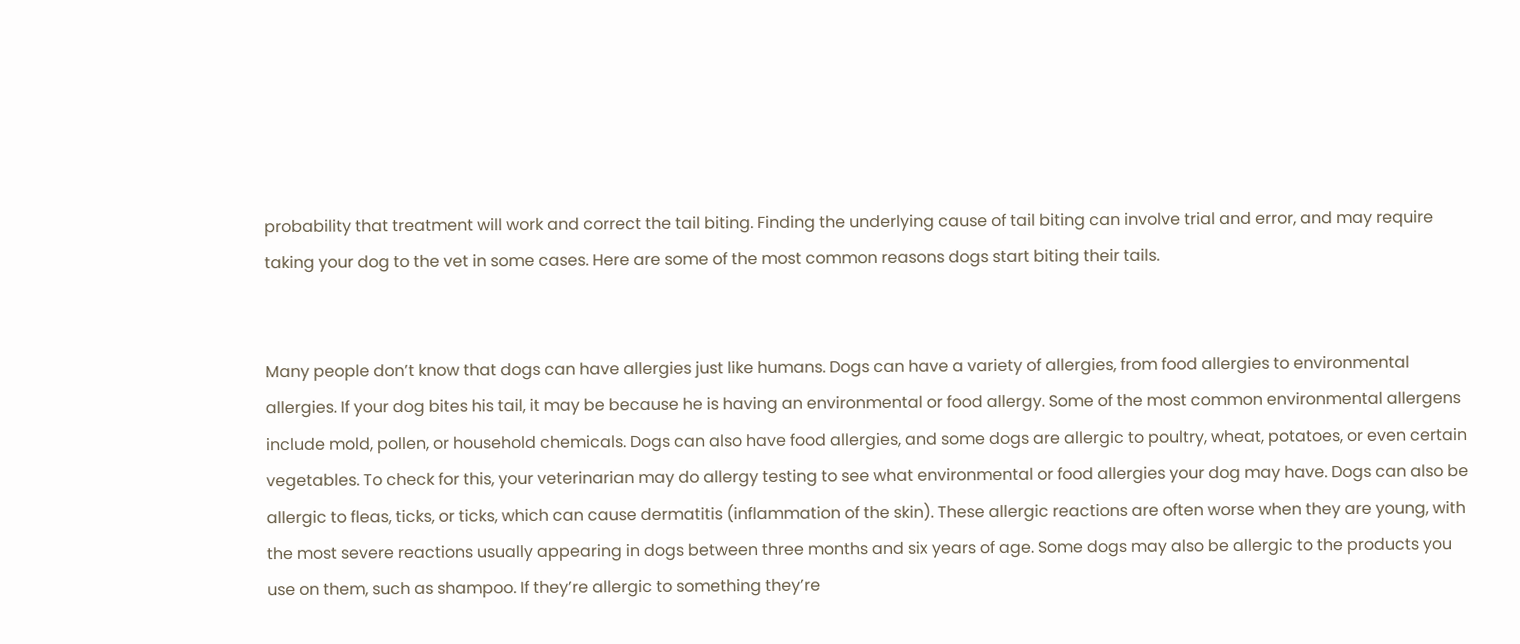probability that treatment will work and correct the tail biting. Finding the underlying cause of tail biting can involve trial and error, and may require taking your dog to the vet in some cases. Here are some of the most common reasons dogs start biting their tails.


Many people don’t know that dogs can have allergies just like humans. Dogs can have a variety of allergies, from food allergies to environmental allergies. If your dog bites his tail, it may be because he is having an environmental or food allergy. Some of the most common environmental allergens include mold, pollen, or household chemicals. Dogs can also have food allergies, and some dogs are allergic to poultry, wheat, potatoes, or even certain vegetables. To check for this, your veterinarian may do allergy testing to see what environmental or food allergies your dog may have. Dogs can also be allergic to fleas, ticks, or ticks, which can cause dermatitis (inflammation of the skin). These allergic reactions are often worse when they are young, with the most severe reactions usually appearing in dogs between three months and six years of age. Some dogs may also be allergic to the products you use on them, such as shampoo. If they’re allergic to something they’re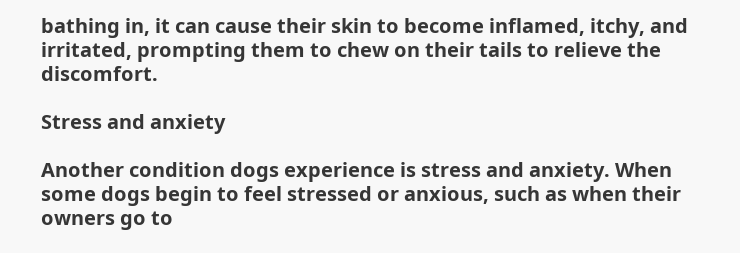bathing in, it can cause their skin to become inflamed, itchy, and irritated, prompting them to chew on their tails to relieve the discomfort.

Stress and anxiety

Another condition dogs experience is stress and anxiety. When some dogs begin to feel stressed or anxious, such as when their owners go to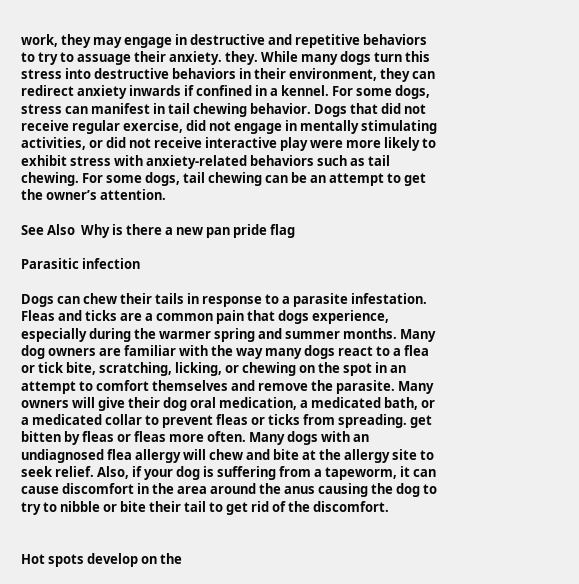work, they may engage in destructive and repetitive behaviors to try to assuage their anxiety. they. While many dogs turn this stress into destructive behaviors in their environment, they can redirect anxiety inwards if confined in a kennel. For some dogs, stress can manifest in tail chewing behavior. Dogs that did not receive regular exercise, did not engage in mentally stimulating activities, or did not receive interactive play were more likely to exhibit stress with anxiety-related behaviors such as tail chewing. For some dogs, tail chewing can be an attempt to get the owner’s attention.

See Also  Why is there a new pan pride flag

Parasitic infection

Dogs can chew their tails in response to a parasite infestation. Fleas and ticks are a common pain that dogs experience, especially during the warmer spring and summer months. Many dog owners are familiar with the way many dogs react to a flea or tick bite, scratching, licking, or chewing on the spot in an attempt to comfort themselves and remove the parasite. Many owners will give their dog oral medication, a medicated bath, or a medicated collar to prevent fleas or ticks from spreading. get bitten by fleas or fleas more often. Many dogs with an undiagnosed flea allergy will chew and bite at the allergy site to seek relief. Also, if your dog is suffering from a tapeworm, it can cause discomfort in the area around the anus causing the dog to try to nibble or bite their tail to get rid of the discomfort.


Hot spots develop on the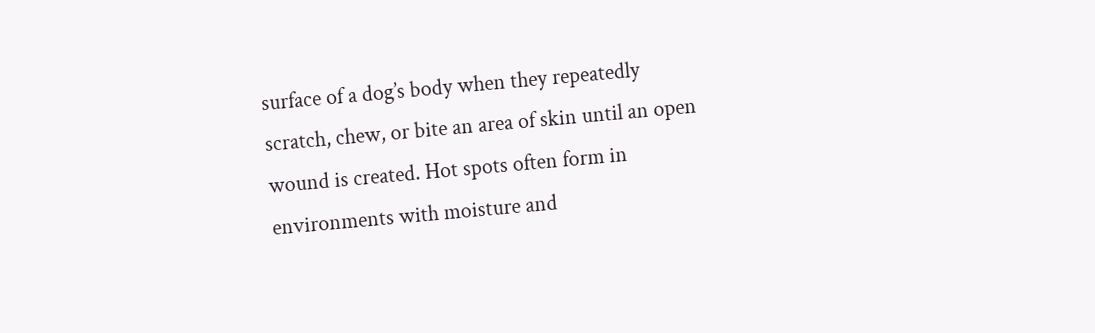surface of a dog’s body when they repeatedly scratch, chew, or bite an area of skin until an open wound is created. Hot spots often form in environments with moisture and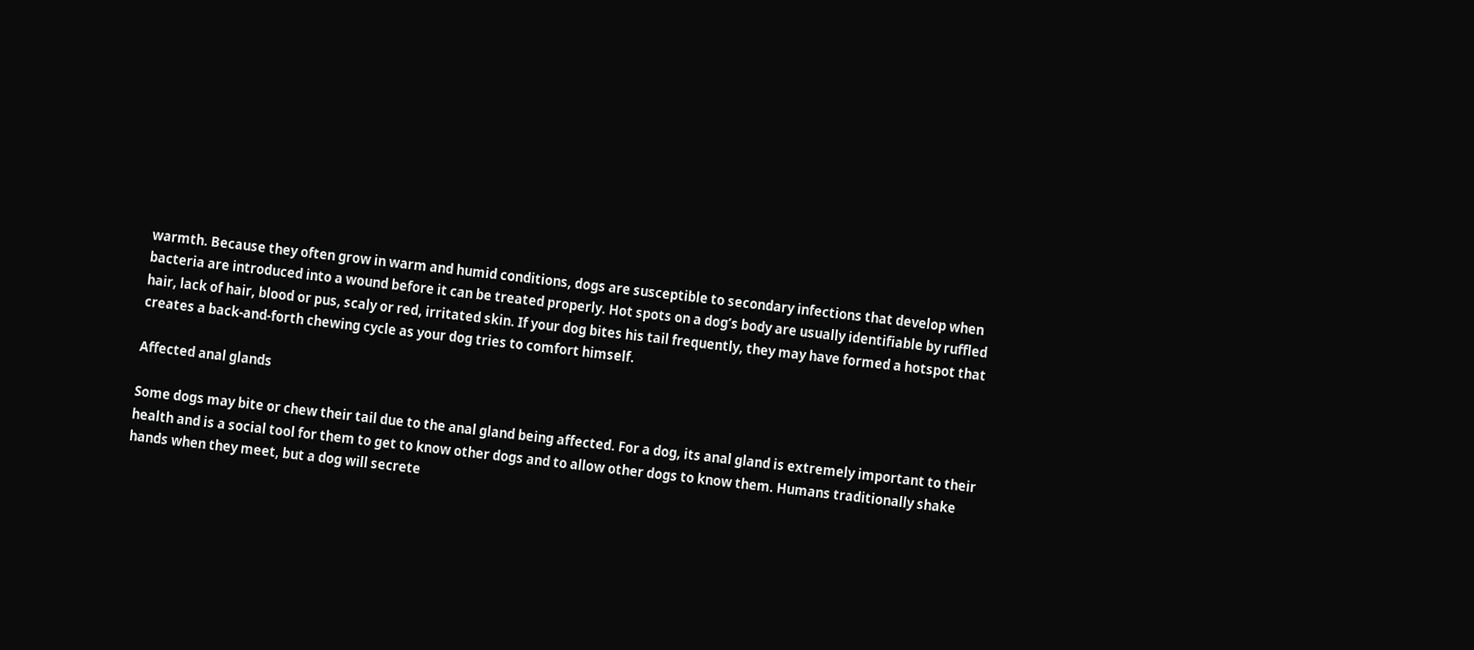warmth. Because they often grow in warm and humid conditions, dogs are susceptible to secondary infections that develop when bacteria are introduced into a wound before it can be treated properly. Hot spots on a dog’s body are usually identifiable by ruffled hair, lack of hair, blood or pus, scaly or red, irritated skin. If your dog bites his tail frequently, they may have formed a hotspot that creates a back-and-forth chewing cycle as your dog tries to comfort himself.

Affected anal glands

Some dogs may bite or chew their tail due to the anal gland being affected. For a dog, its anal gland is extremely important to their health and is a social tool for them to get to know other dogs and to allow other dogs to know them. Humans traditionally shake hands when they meet, but a dog will secrete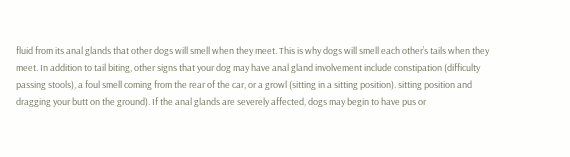fluid from its anal glands that other dogs will smell when they meet. This is why dogs will smell each other’s tails when they meet. In addition to tail biting, other signs that your dog may have anal gland involvement include constipation (difficulty passing stools), a foul smell coming from the rear of the car, or a growl (sitting in a sitting position). sitting position and dragging your butt on the ground). If the anal glands are severely affected, dogs may begin to have pus or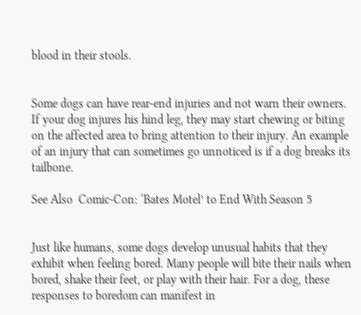blood in their stools.


Some dogs can have rear-end injuries and not warn their owners. If your dog injures his hind leg, they may start chewing or biting on the affected area to bring attention to their injury. An example of an injury that can sometimes go unnoticed is if a dog breaks its tailbone.

See Also  Comic-Con: ‘Bates Motel’ to End With Season 5


Just like humans, some dogs develop unusual habits that they exhibit when feeling bored. Many people will bite their nails when bored, shake their feet, or play with their hair. For a dog, these responses to boredom can manifest in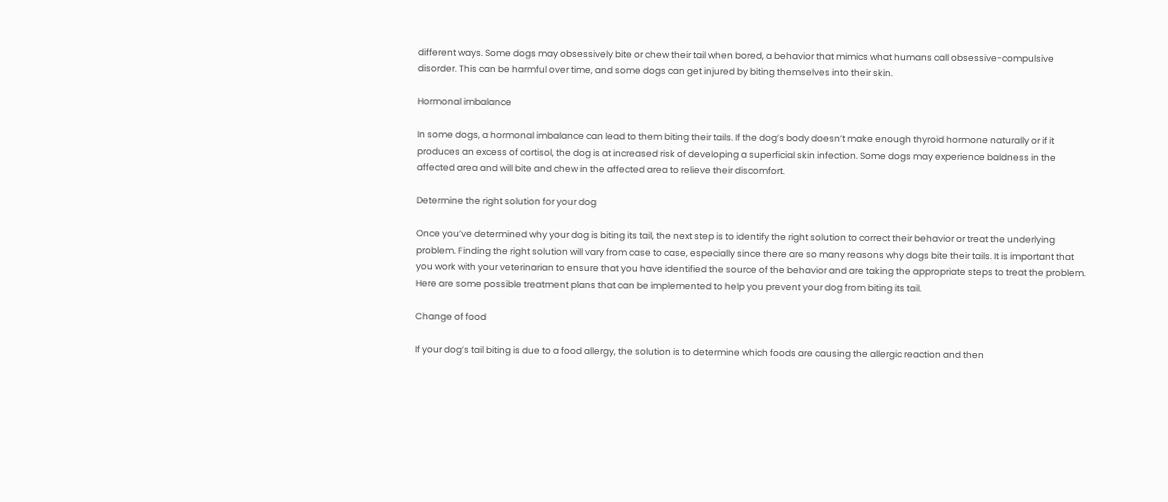different ways. Some dogs may obsessively bite or chew their tail when bored, a behavior that mimics what humans call obsessive-compulsive disorder. This can be harmful over time, and some dogs can get injured by biting themselves into their skin.

Hormonal imbalance

In some dogs, a hormonal imbalance can lead to them biting their tails. If the dog’s body doesn’t make enough thyroid hormone naturally or if it produces an excess of cortisol, the dog is at increased risk of developing a superficial skin infection. Some dogs may experience baldness in the affected area and will bite and chew in the affected area to relieve their discomfort.

Determine the right solution for your dog

Once you’ve determined why your dog is biting its tail, the next step is to identify the right solution to correct their behavior or treat the underlying problem. Finding the right solution will vary from case to case, especially since there are so many reasons why dogs bite their tails. It is important that you work with your veterinarian to ensure that you have identified the source of the behavior and are taking the appropriate steps to treat the problem. Here are some possible treatment plans that can be implemented to help you prevent your dog from biting its tail.

Change of food

If your dog’s tail biting is due to a food allergy, the solution is to determine which foods are causing the allergic reaction and then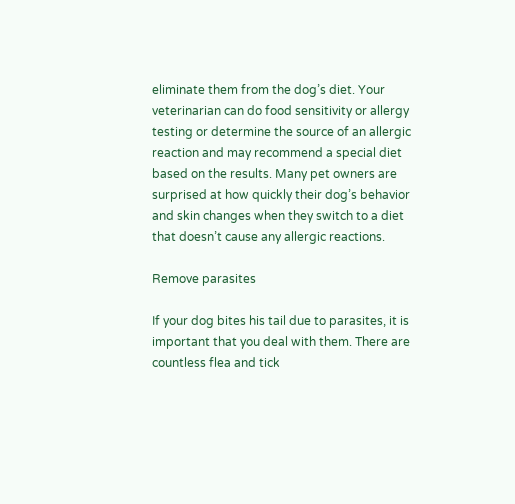eliminate them from the dog’s diet. Your veterinarian can do food sensitivity or allergy testing or determine the source of an allergic reaction and may recommend a special diet based on the results. Many pet owners are surprised at how quickly their dog’s behavior and skin changes when they switch to a diet that doesn’t cause any allergic reactions.

Remove parasites

If your dog bites his tail due to parasites, it is important that you deal with them. There are countless flea and tick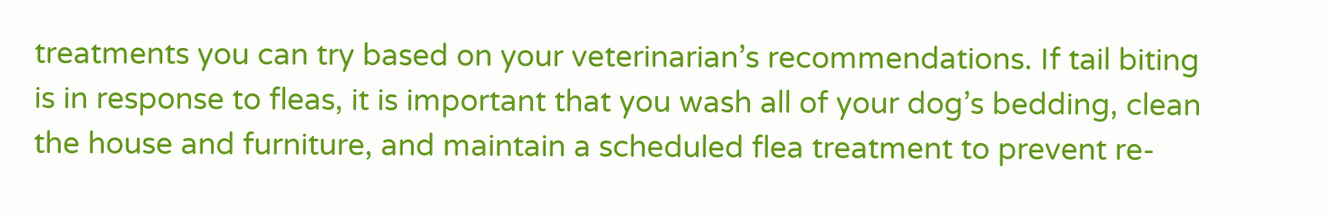treatments you can try based on your veterinarian’s recommendations. If tail biting is in response to fleas, it is important that you wash all of your dog’s bedding, clean the house and furniture, and maintain a scheduled flea treatment to prevent re-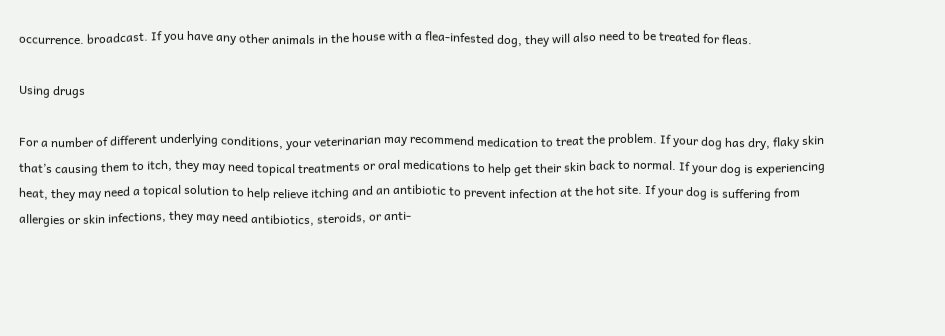occurrence. broadcast. If you have any other animals in the house with a flea-infested dog, they will also need to be treated for fleas.

Using drugs

For a number of different underlying conditions, your veterinarian may recommend medication to treat the problem. If your dog has dry, flaky skin that’s causing them to itch, they may need topical treatments or oral medications to help get their skin back to normal. If your dog is experiencing heat, they may need a topical solution to help relieve itching and an antibiotic to prevent infection at the hot site. If your dog is suffering from allergies or skin infections, they may need antibiotics, steroids, or anti-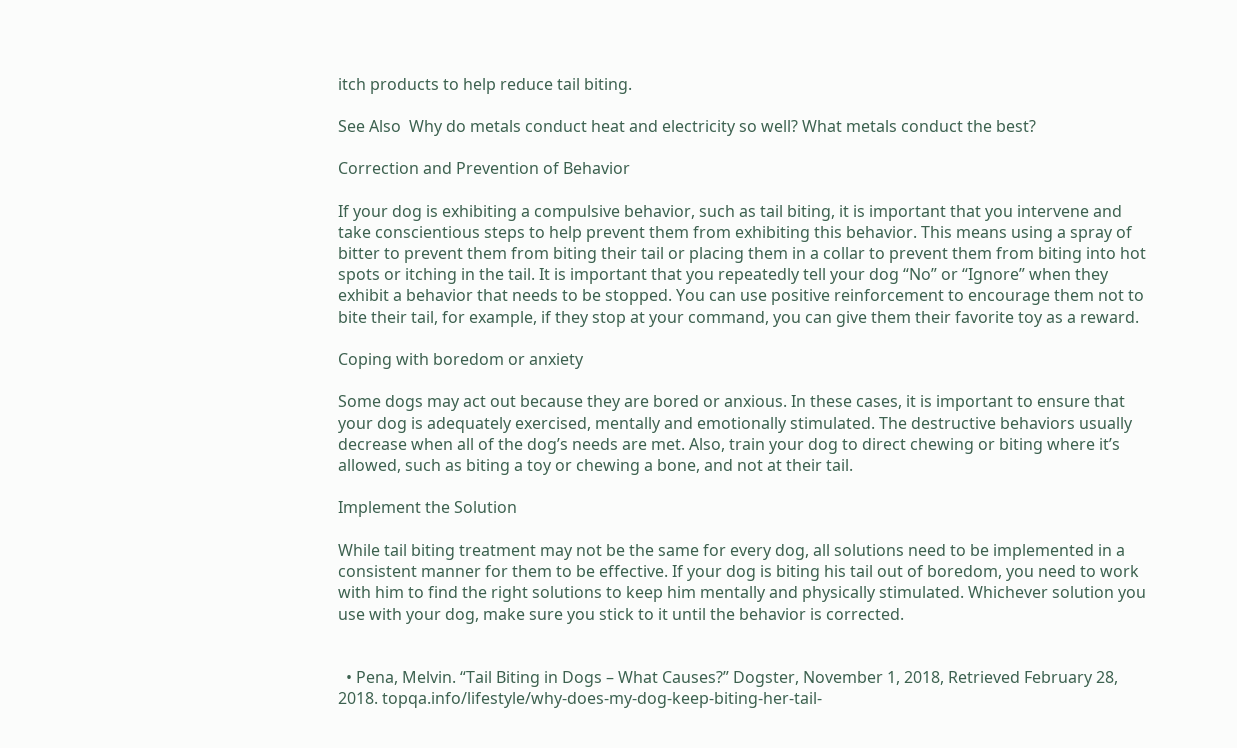itch products to help reduce tail biting.

See Also  Why do metals conduct heat and electricity so well? What metals conduct the best?

Correction and Prevention of Behavior

If your dog is exhibiting a compulsive behavior, such as tail biting, it is important that you intervene and take conscientious steps to help prevent them from exhibiting this behavior. This means using a spray of bitter to prevent them from biting their tail or placing them in a collar to prevent them from biting into hot spots or itching in the tail. It is important that you repeatedly tell your dog “No” or “Ignore” when they exhibit a behavior that needs to be stopped. You can use positive reinforcement to encourage them not to bite their tail, for example, if they stop at your command, you can give them their favorite toy as a reward.

Coping with boredom or anxiety

Some dogs may act out because they are bored or anxious. In these cases, it is important to ensure that your dog is adequately exercised, mentally and emotionally stimulated. The destructive behaviors usually decrease when all of the dog’s needs are met. Also, train your dog to direct chewing or biting where it’s allowed, such as biting a toy or chewing a bone, and not at their tail.

Implement the Solution

While tail biting treatment may not be the same for every dog, all solutions need to be implemented in a consistent manner for them to be effective. If your dog is biting his tail out of boredom, you need to work with him to find the right solutions to keep him mentally and physically stimulated. Whichever solution you use with your dog, make sure you stick to it until the behavior is corrected.


  • Pena, Melvin. “Tail Biting in Dogs – What Causes?” Dogster, November 1, 2018, Retrieved February 28, 2018. topqa.info/lifestyle/why-does-my-dog-keep-biting-her-tail-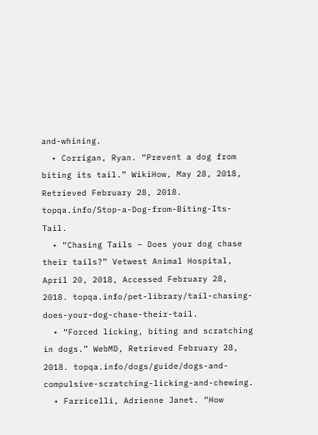and-whining.
  • Corrigan, Ryan. “Prevent a dog from biting its tail.” WikiHow, May 28, 2018, Retrieved February 28, 2018. topqa.info/Stop-a-Dog-from-Biting-Its-Tail.
  • “Chasing Tails – Does your dog chase their tails?” Vetwest Animal Hospital, April 20, 2018, Accessed February 28, 2018. topqa.info/pet-library/tail-chasing-does-your-dog-chase-their-tail.
  • “Forced licking, biting and scratching in dogs.” WebMD, Retrieved February 28, 2018. topqa.info/dogs/guide/dogs-and-compulsive-scratching-licking-and-chewing.
  • Farricelli, Adrienne Janet. “How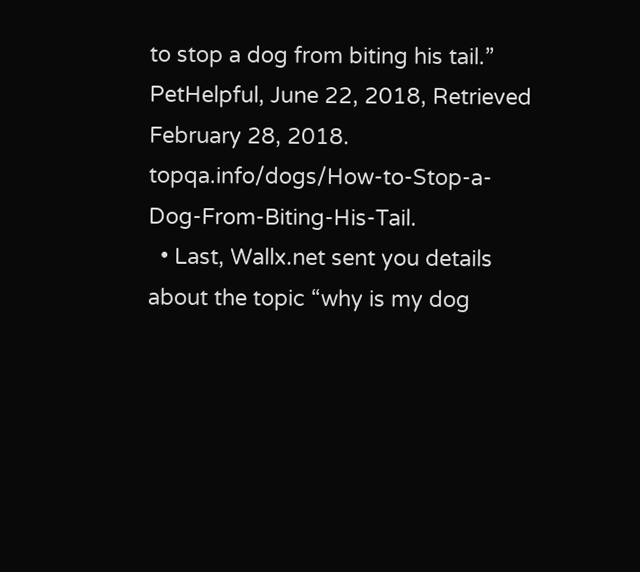to stop a dog from biting his tail.” PetHelpful, June 22, 2018, Retrieved February 28, 2018. topqa.info/dogs/How-to-Stop-a-Dog-From-Biting-His-Tail.
  • Last, Wallx.net sent you details about the topic “why is my dog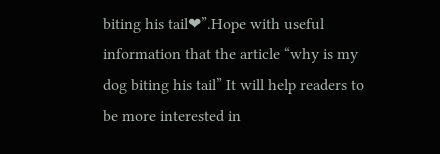biting his tail❤”.Hope with useful information that the article “why is my dog biting his tail” It will help readers to be more interested in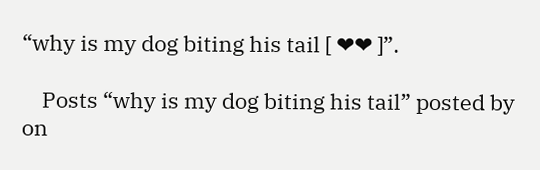“why is my dog biting his tail [ ❤❤ ]”.

    Posts “why is my dog biting his tail” posted by on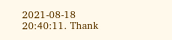2021-08-18 20:40:11. Thank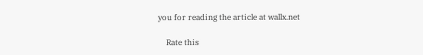you for reading the article at wallx.net

    Rate this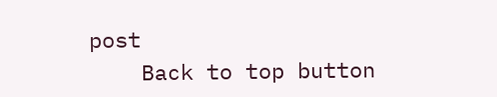post
    Back to top button